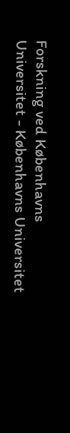Forskning ved Københavns Universitet - Københavns Universitet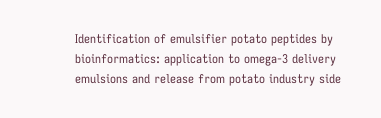Identification of emulsifier potato peptides by bioinformatics: application to omega-3 delivery emulsions and release from potato industry side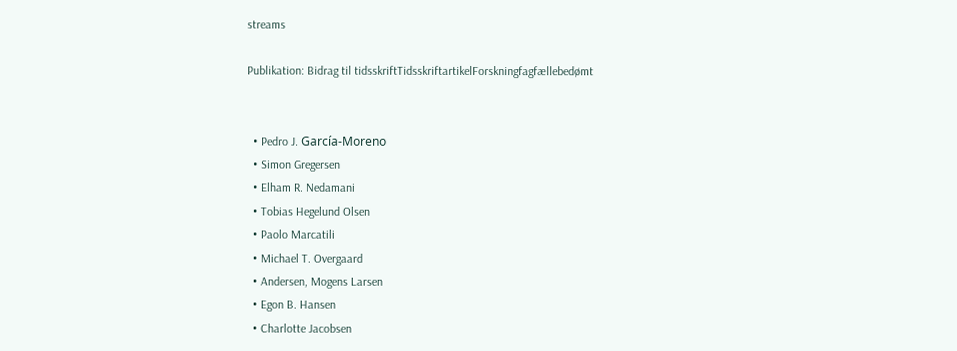streams

Publikation: Bidrag til tidsskriftTidsskriftartikelForskningfagfællebedømt


  • Pedro J. García-Moreno
  • Simon Gregersen
  • Elham R. Nedamani
  • Tobias Hegelund Olsen
  • Paolo Marcatili
  • Michael T. Overgaard
  • Andersen, Mogens Larsen
  • Egon B. Hansen
  • Charlotte Jacobsen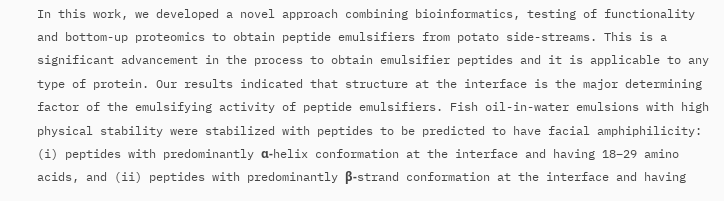In this work, we developed a novel approach combining bioinformatics, testing of functionality and bottom-up proteomics to obtain peptide emulsifiers from potato side-streams. This is a significant advancement in the process to obtain emulsifier peptides and it is applicable to any type of protein. Our results indicated that structure at the interface is the major determining factor of the emulsifying activity of peptide emulsifiers. Fish oil-in-water emulsions with high physical stability were stabilized with peptides to be predicted to have facial amphiphilicity: (i) peptides with predominantly α-helix conformation at the interface and having 18–29 amino acids, and (ii) peptides with predominantly β-strand conformation at the interface and having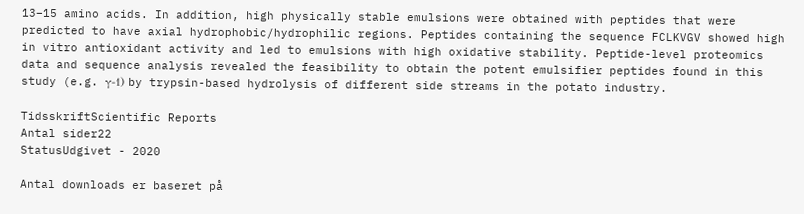13–15 amino acids. In addition, high physically stable emulsions were obtained with peptides that were predicted to have axial hydrophobic/hydrophilic regions. Peptides containing the sequence FCLKVGV showed high in vitro antioxidant activity and led to emulsions with high oxidative stability. Peptide-level proteomics data and sequence analysis revealed the feasibility to obtain the potent emulsifier peptides found in this study (e.g. γ-1) by trypsin-based hydrolysis of different side streams in the potato industry.

TidsskriftScientific Reports
Antal sider22
StatusUdgivet - 2020

Antal downloads er baseret på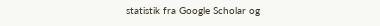statistik fra Google Scholar og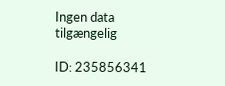Ingen data tilgængelig

ID: 235856341